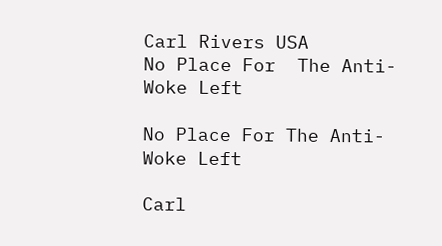Carl Rivers USA
No Place For  The Anti-Woke Left

No Place For The Anti-Woke Left

Carl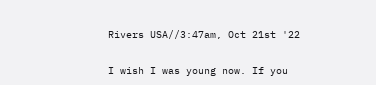Rivers USA//3:47am, Oct 21st '22

I wish I was young now. If you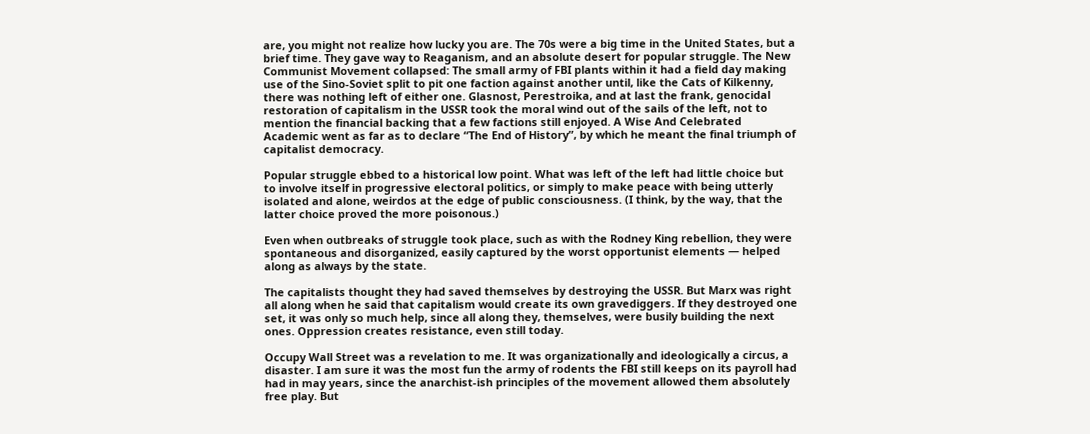are, you might not realize how lucky you are. The 70s were a big time in the United States, but a brief time. They gave way to Reaganism, and an absolute desert for popular struggle. The New Communist Movement collapsed: The small army of FBI plants within it had a field day making use of the Sino-Soviet split to pit one faction against another until, like the Cats of Kilkenny, there was nothing left of either one. Glasnost, Perestroika, and at last the frank, genocidal restoration of capitalism in the USSR took the moral wind out of the sails of the left, not to mention the financial backing that a few factions still enjoyed. A Wise And Celebrated Academic went as far as to declare “The End of History”, by which he meant the final triumph of capitalist democracy.

Popular struggle ebbed to a historical low point. What was left of the left had little choice but to involve itself in progressive electoral politics, or simply to make peace with being utterly isolated and alone, weirdos at the edge of public consciousness. (I think, by the way, that the latter choice proved the more poisonous.)

Even when outbreaks of struggle took place, such as with the Rodney King rebellion, they were spontaneous and disorganized, easily captured by the worst opportunist elements — helped along as always by the state.

The capitalists thought they had saved themselves by destroying the USSR. But Marx was right all along when he said that capitalism would create its own gravediggers. If they destroyed one set, it was only so much help, since all along they, themselves, were busily building the next ones. Oppression creates resistance, even still today.

Occupy Wall Street was a revelation to me. It was organizationally and ideologically a circus, a disaster. I am sure it was the most fun the army of rodents the FBI still keeps on its payroll had had in may years, since the anarchist-ish principles of the movement allowed them absolutely free play. But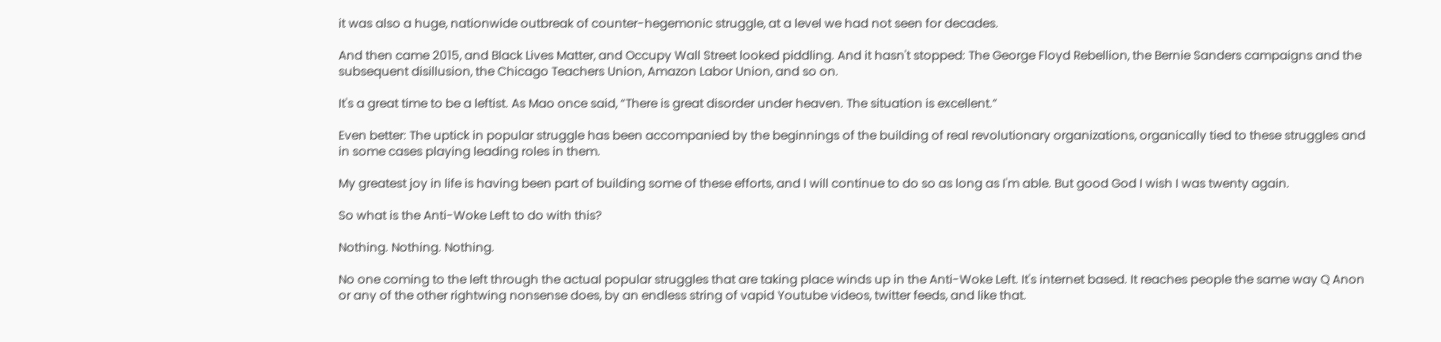it was also a huge, nationwide outbreak of counter-hegemonic struggle, at a level we had not seen for decades.

And then came 2015, and Black Lives Matter, and Occupy Wall Street looked piddling. And it hasn't stopped: The George Floyd Rebellion, the Bernie Sanders campaigns and the subsequent disillusion, the Chicago Teachers Union, Amazon Labor Union, and so on.

It's a great time to be a leftist. As Mao once said, “There is great disorder under heaven. The situation is excellent.”

Even better: The uptick in popular struggle has been accompanied by the beginnings of the building of real revolutionary organizations, organically tied to these struggles and in some cases playing leading roles in them.

My greatest joy in life is having been part of building some of these efforts, and I will continue to do so as long as I'm able. But good God I wish I was twenty again.

So what is the Anti-Woke Left to do with this?

Nothing. Nothing. Nothing.

No one coming to the left through the actual popular struggles that are taking place winds up in the Anti-Woke Left. It's internet based. It reaches people the same way Q Anon or any of the other rightwing nonsense does, by an endless string of vapid Youtube videos, twitter feeds, and like that.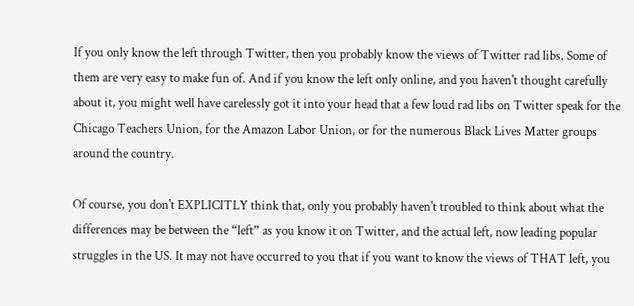If you only know the left through Twitter, then you probably know the views of Twitter rad libs. Some of them are very easy to make fun of. And if you know the left only online, and you haven't thought carefully about it, you might well have carelessly got it into your head that a few loud rad libs on Twitter speak for the Chicago Teachers Union, for the Amazon Labor Union, or for the numerous Black Lives Matter groups around the country.

Of course, you don't EXPLICITLY think that, only you probably haven't troubled to think about what the differences may be between the “left” as you know it on Twitter, and the actual left, now leading popular struggles in the US. It may not have occurred to you that if you want to know the views of THAT left, you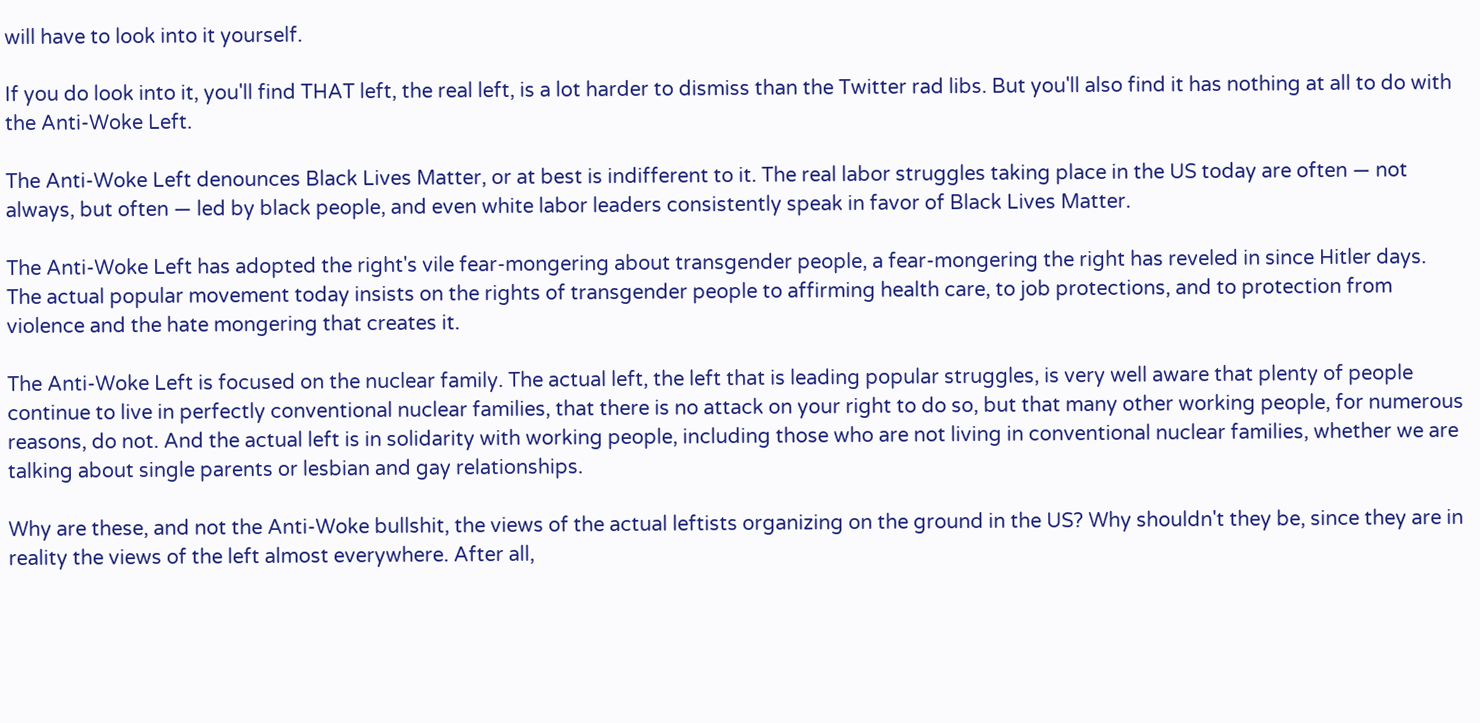will have to look into it yourself.

If you do look into it, you'll find THAT left, the real left, is a lot harder to dismiss than the Twitter rad libs. But you'll also find it has nothing at all to do with the Anti-Woke Left.

The Anti-Woke Left denounces Black Lives Matter, or at best is indifferent to it. The real labor struggles taking place in the US today are often — not always, but often — led by black people, and even white labor leaders consistently speak in favor of Black Lives Matter.

The Anti-Woke Left has adopted the right's vile fear-mongering about transgender people, a fear-mongering the right has reveled in since Hitler days. The actual popular movement today insists on the rights of transgender people to affirming health care, to job protections, and to protection from violence and the hate mongering that creates it.

The Anti-Woke Left is focused on the nuclear family. The actual left, the left that is leading popular struggles, is very well aware that plenty of people continue to live in perfectly conventional nuclear families, that there is no attack on your right to do so, but that many other working people, for numerous reasons, do not. And the actual left is in solidarity with working people, including those who are not living in conventional nuclear families, whether we are talking about single parents or lesbian and gay relationships.

Why are these, and not the Anti-Woke bullshit, the views of the actual leftists organizing on the ground in the US? Why shouldn't they be, since they are in reality the views of the left almost everywhere. After all,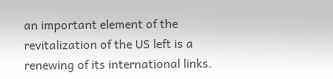an important element of the revitalization of the US left is a renewing of its international links.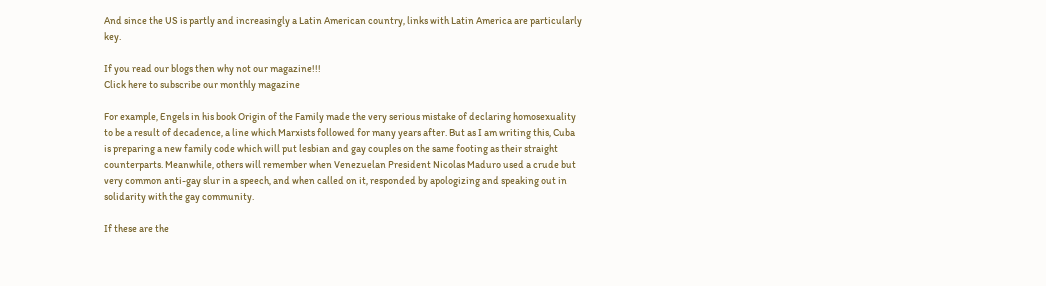And since the US is partly and increasingly a Latin American country, links with Latin America are particularly key.

If you read our blogs then why not our magazine!!!
Click here to subscribe our monthly magazine

For example, Engels in his book Origin of the Family made the very serious mistake of declaring homosexuality to be a result of decadence, a line which Marxists followed for many years after. But as I am writing this, Cuba is preparing a new family code which will put lesbian and gay couples on the same footing as their straight counterparts. Meanwhile, others will remember when Venezuelan President Nicolas Maduro used a crude but very common anti-gay slur in a speech, and when called on it, responded by apologizing and speaking out in solidarity with the gay community.

If these are the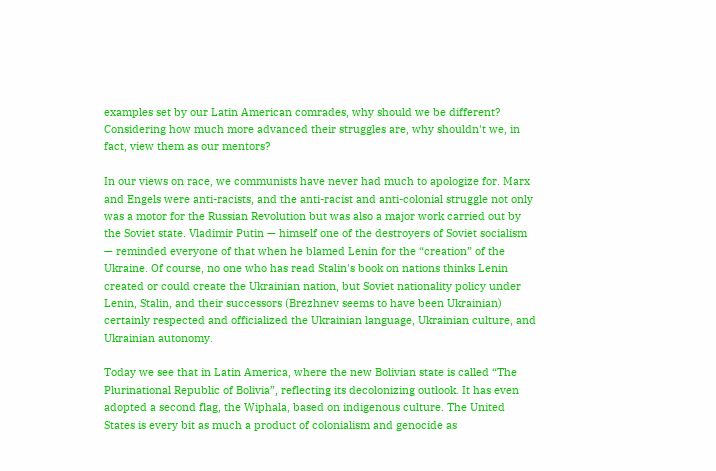examples set by our Latin American comrades, why should we be different? Considering how much more advanced their struggles are, why shouldn't we, in fact, view them as our mentors?

In our views on race, we communists have never had much to apologize for. Marx and Engels were anti-racists, and the anti-racist and anti-colonial struggle not only was a motor for the Russian Revolution but was also a major work carried out by the Soviet state. Vladimir Putin — himself one of the destroyers of Soviet socialism — reminded everyone of that when he blamed Lenin for the “creation” of the Ukraine. Of course, no one who has read Stalin's book on nations thinks Lenin created or could create the Ukrainian nation, but Soviet nationality policy under Lenin, Stalin, and their successors (Brezhnev seems to have been Ukrainian) certainly respected and officialized the Ukrainian language, Ukrainian culture, and Ukrainian autonomy.

Today we see that in Latin America, where the new Bolivian state is called “The Plurinational Republic of Bolivia”, reflecting its decolonizing outlook. It has even adopted a second flag, the Wiphala, based on indigenous culture. The United States is every bit as much a product of colonialism and genocide as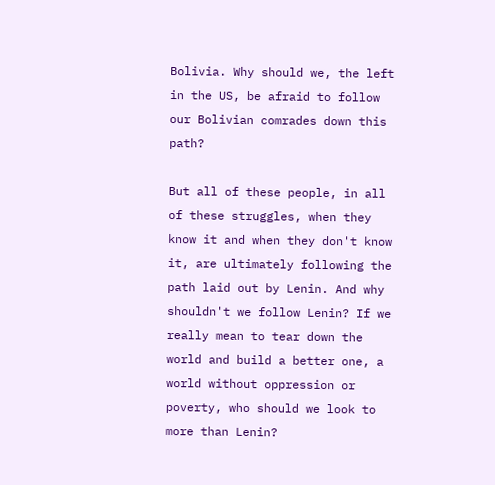Bolivia. Why should we, the left in the US, be afraid to follow our Bolivian comrades down this path?

But all of these people, in all of these struggles, when they know it and when they don't know it, are ultimately following the path laid out by Lenin. And why shouldn't we follow Lenin? If we really mean to tear down the world and build a better one, a world without oppression or poverty, who should we look to more than Lenin?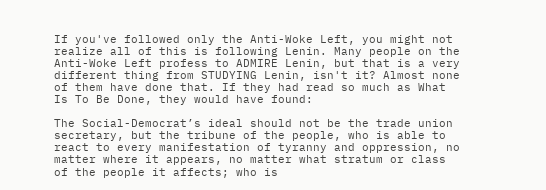If you've followed only the Anti-Woke Left, you might not realize all of this is following Lenin. Many people on the Anti-Woke Left profess to ADMIRE Lenin, but that is a very different thing from STUDYING Lenin, isn't it? Almost none of them have done that. If they had read so much as What Is To Be Done, they would have found:

The Social-Democrat’s ideal should not be the trade union secretary, but the tribune of the people, who is able to react to every manifestation of tyranny and oppression, no matter where it appears, no matter what stratum or class of the people it affects; who is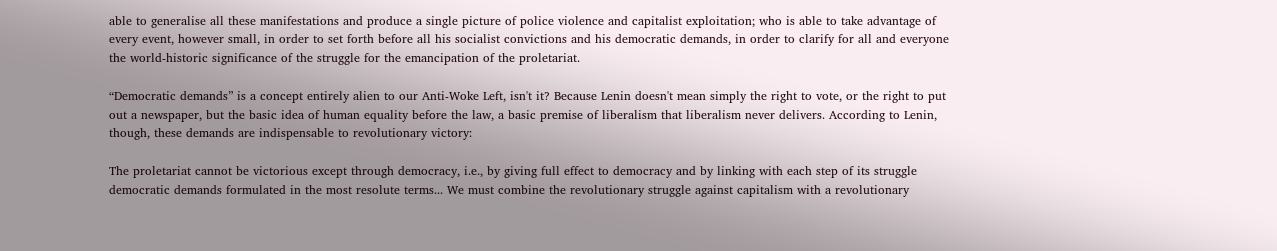able to generalise all these manifestations and produce a single picture of police violence and capitalist exploitation; who is able to take advantage of every event, however small, in order to set forth before all his socialist convictions and his democratic demands, in order to clarify for all and everyone the world-historic significance of the struggle for the emancipation of the proletariat.

“Democratic demands” is a concept entirely alien to our Anti-Woke Left, isn't it? Because Lenin doesn't mean simply the right to vote, or the right to put out a newspaper, but the basic idea of human equality before the law, a basic premise of liberalism that liberalism never delivers. According to Lenin, though, these demands are indispensable to revolutionary victory:

The proletariat cannot be victorious except through democracy, i.e., by giving full effect to democracy and by linking with each step of its struggle democratic demands formulated in the most resolute terms... We must combine the revolutionary struggle against capitalism with a revolutionary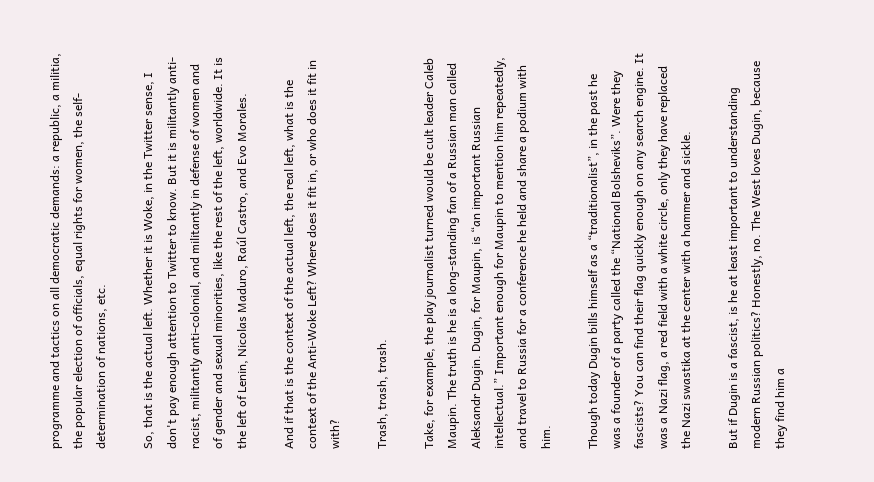programme and tactics on all democratic demands: a republic, a militia, the popular election of officials, equal rights for women, the self-determination of nations, etc.

So, that is the actual left. Whether it is Woke, in the Twitter sense, I don't pay enough attention to Twitter to know. But it is militantly anti-racist, militantly anti-colonial, and militantly in defense of women and of gender and sexual minorities, like the rest of the left, worldwide. It is the left of Lenin, Nicolas Maduro, Raúl Castro, and Evo Morales.

And if that is the context of the actual left, the real left, what is the context of the Anti-Woke Left? Where does it fit in, or who does it fit in with?

Trash, trash, trash.

Take, for example, the play journalist turned would be cult leader Caleb Maupin. The truth is he is a long-standing fan of a Russian man called Aleksandr Dugin. Dugin, for Maupin, is “an important Russian intellectual.” Important enough for Maupin to mention him repeatedly, and travel to Russia for a conference he held and share a podium with him.

Though today Dugin bills himself as a “traditionalist”, in the past he was a founder of a party called the “National Bolsheviks”. Were they fascists? You can find their flag quickly enough on any search engine. It was a Nazi flag, a red field with a white circle, only they have replaced the Nazi swastika at the center with a hammer and sickle.

But if Dugin is a fascist, is he at least important to understanding modern Russian politics? Honestly, no. The West loves Dugin, because they find him a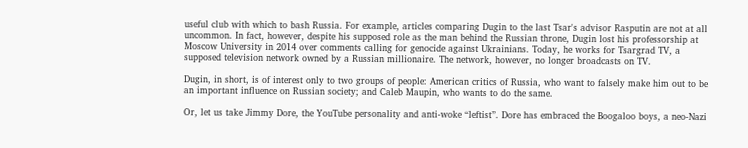useful club with which to bash Russia. For example, articles comparing Dugin to the last Tsar's advisor Rasputin are not at all uncommon. In fact, however, despite his supposed role as the man behind the Russian throne, Dugin lost his professorship at Moscow University in 2014 over comments calling for genocide against Ukrainians. Today, he works for Tsargrad TV, a supposed television network owned by a Russian millionaire. The network, however, no longer broadcasts on TV.

Dugin, in short, is of interest only to two groups of people: American critics of Russia, who want to falsely make him out to be an important influence on Russian society; and Caleb Maupin, who wants to do the same.

Or, let us take Jimmy Dore, the YouTube personality and anti-woke “leftist”. Dore has embraced the Boogaloo boys, a neo-Nazi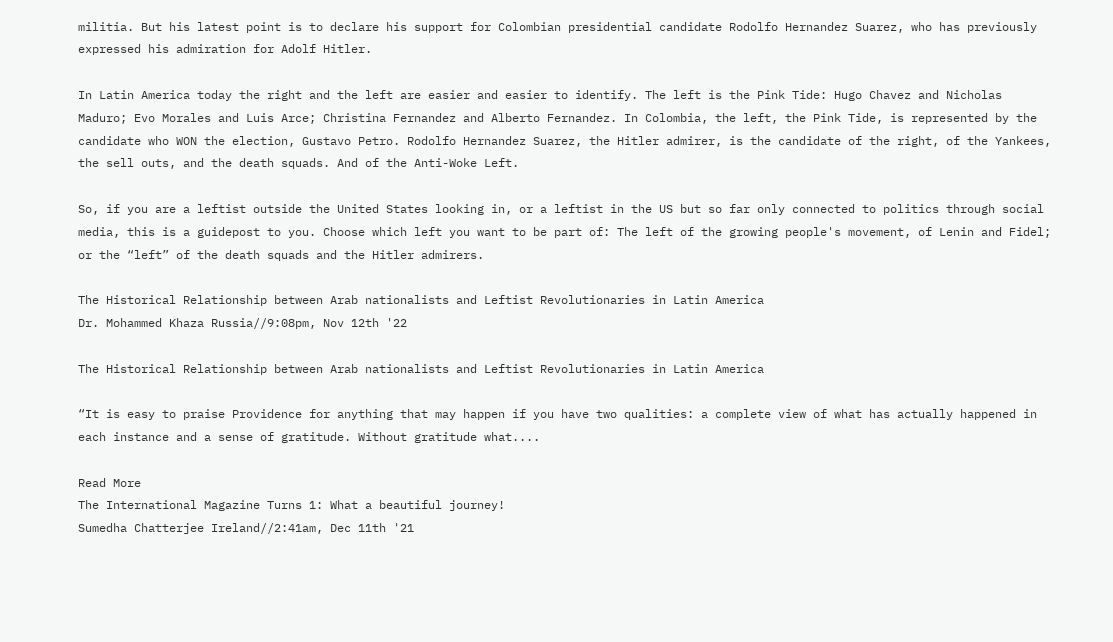militia. But his latest point is to declare his support for Colombian presidential candidate Rodolfo Hernandez Suarez, who has previously expressed his admiration for Adolf Hitler.

In Latin America today the right and the left are easier and easier to identify. The left is the Pink Tide: Hugo Chavez and Nicholas Maduro; Evo Morales and Luis Arce; Christina Fernandez and Alberto Fernandez. In Colombia, the left, the Pink Tide, is represented by the candidate who WON the election, Gustavo Petro. Rodolfo Hernandez Suarez, the Hitler admirer, is the candidate of the right, of the Yankees, the sell outs, and the death squads. And of the Anti-Woke Left.

So, if you are a leftist outside the United States looking in, or a leftist in the US but so far only connected to politics through social media, this is a guidepost to you. Choose which left you want to be part of: The left of the growing people's movement, of Lenin and Fidel; or the “left” of the death squads and the Hitler admirers.

The Historical Relationship between Arab nationalists and Leftist Revolutionaries in Latin America
Dr. Mohammed Khaza Russia//9:08pm, Nov 12th '22

The Historical Relationship between Arab nationalists and Leftist Revolutionaries in Latin America

“It is easy to praise Providence for anything that may happen if you have two qualities: a complete view of what has actually happened in each instance and a sense of gratitude. Without gratitude what....

Read More
The International Magazine Turns 1: What a beautiful journey!
Sumedha Chatterjee Ireland//2:41am, Dec 11th '21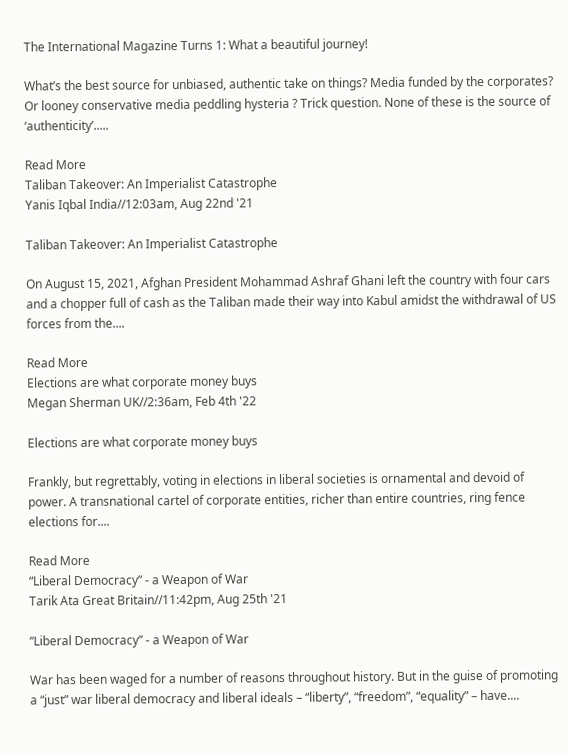The International Magazine Turns 1: What a beautiful journey!

What’s the best source for unbiased, authentic take on things? Media funded by the corporates? Or looney conservative media peddling hysteria ? Trick question. None of these is the source of ‘authenticity’.....

Read More
Taliban Takeover: An Imperialist Catastrophe
Yanis Iqbal India//12:03am, Aug 22nd '21

Taliban Takeover: An Imperialist Catastrophe

On August 15, 2021, Afghan President Mohammad Ashraf Ghani left the country with four cars and a chopper full of cash as the Taliban made their way into Kabul amidst the withdrawal of US forces from the....

Read More
Elections are what corporate money buys
Megan Sherman UK//2:36am, Feb 4th '22

Elections are what corporate money buys

Frankly, but regrettably, voting in elections in liberal societies is ornamental and devoid of power. A transnational cartel of corporate entities, richer than entire countries, ring fence elections for....

Read More
“Liberal Democracy” - a Weapon of War
Tarik Ata Great Britain//11:42pm, Aug 25th '21

“Liberal Democracy” - a Weapon of War

War has been waged for a number of reasons throughout history. But in the guise of promoting a “just” war liberal democracy and liberal ideals – “liberty”, “freedom”, “equality” – have....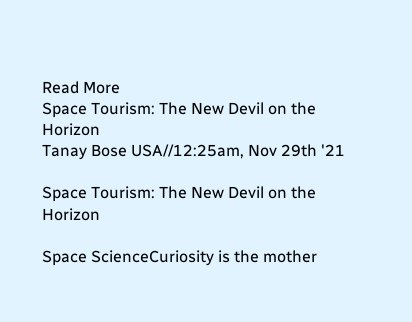Read More
Space Tourism: The New Devil on the Horizon
Tanay Bose USA//12:25am, Nov 29th '21

Space Tourism: The New Devil on the Horizon

Space ScienceCuriosity is the mother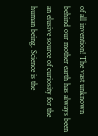of all invention! The vast unknown behind our mother earth has always been an elusive source of curiosity for the human being. Science is the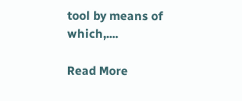tool by means of which,....

Read More